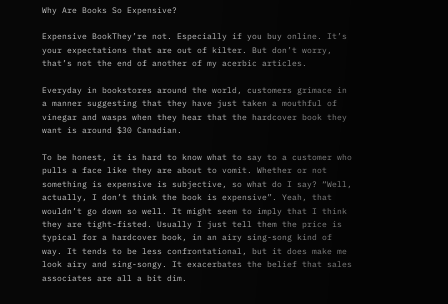Why Are Books So Expensive?

Expensive BookThey’re not. Especially if you buy online. It’s your expectations that are out of kilter. But don’t worry, that’s not the end of another of my acerbic articles.

Everyday in bookstores around the world, customers grimace in a manner suggesting that they have just taken a mouthful of vinegar and wasps when they hear that the hardcover book they want is around $30 Canadian.

To be honest, it is hard to know what to say to a customer who pulls a face like they are about to vomit. Whether or not something is expensive is subjective, so what do I say? “Well, actually, I don’t think the book is expensive”. Yeah, that wouldn’t go down so well. It might seem to imply that I think they are tight-fisted. Usually I just tell them the price is typical for a hardcover book, in an airy sing-song kind of way. It tends to be less confrontational, but it does make me look airy and sing-songy. It exacerbates the belief that sales associates are all a bit dim.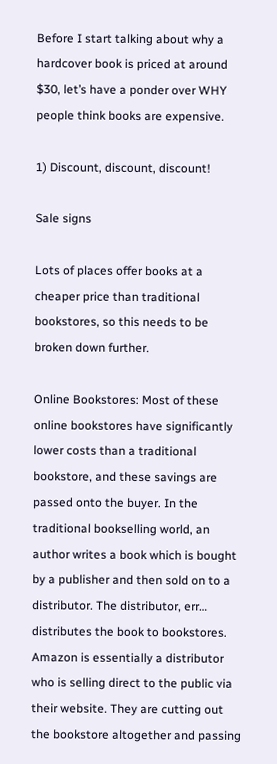Before I start talking about why a hardcover book is priced at around $30, let’s have a ponder over WHY people think books are expensive.

1) Discount, discount, discount!

Sale signs

Lots of places offer books at a cheaper price than traditional bookstores, so this needs to be broken down further.

Online Bookstores: Most of these online bookstores have significantly lower costs than a traditional bookstore, and these savings are passed onto the buyer. In the traditional bookselling world, an author writes a book which is bought by a publisher and then sold on to a distributor. The distributor, err… distributes the book to bookstores. Amazon is essentially a distributor who is selling direct to the public via their website. They are cutting out the bookstore altogether and passing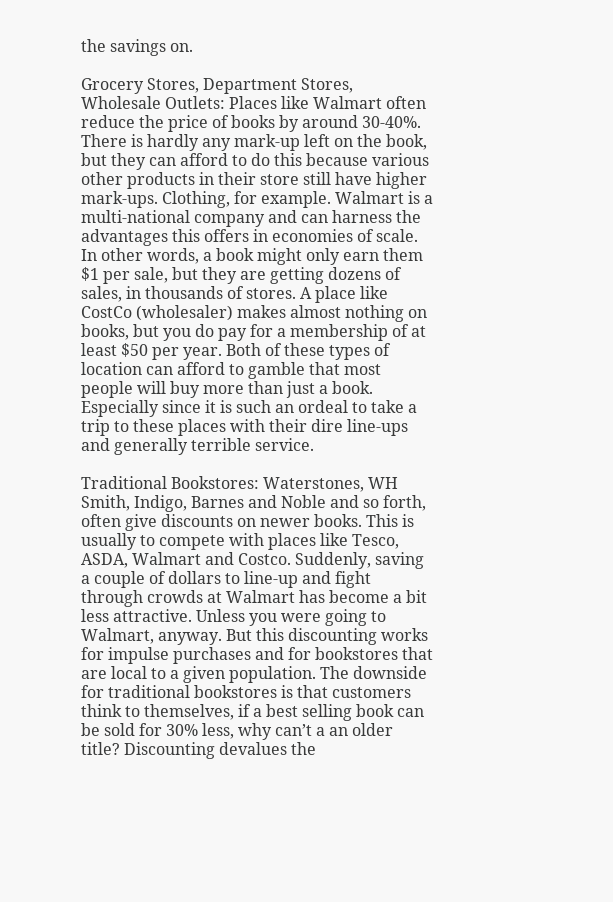the savings on.

Grocery Stores, Department Stores, Wholesale Outlets: Places like Walmart often reduce the price of books by around 30-40%. There is hardly any mark-up left on the book, but they can afford to do this because various other products in their store still have higher mark-ups. Clothing, for example. Walmart is a multi-national company and can harness the advantages this offers in economies of scale. In other words, a book might only earn them $1 per sale, but they are getting dozens of sales, in thousands of stores. A place like CostCo (wholesaler) makes almost nothing on books, but you do pay for a membership of at least $50 per year. Both of these types of location can afford to gamble that most people will buy more than just a book. Especially since it is such an ordeal to take a trip to these places with their dire line-ups and generally terrible service.

Traditional Bookstores: Waterstones, WH Smith, Indigo, Barnes and Noble and so forth, often give discounts on newer books. This is usually to compete with places like Tesco, ASDA, Walmart and Costco. Suddenly, saving a couple of dollars to line-up and fight through crowds at Walmart has become a bit less attractive. Unless you were going to Walmart, anyway. But this discounting works for impulse purchases and for bookstores that are local to a given population. The downside for traditional bookstores is that customers think to themselves, if a best selling book can be sold for 30% less, why can’t a an older title? Discounting devalues the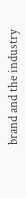brand and the industry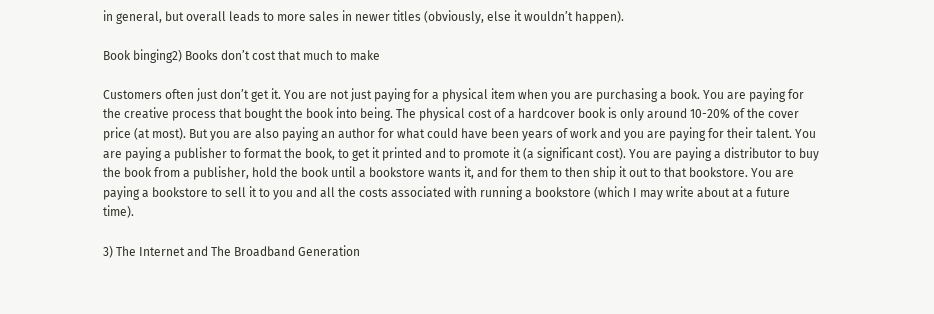in general, but overall leads to more sales in newer titles (obviously, else it wouldn’t happen).

Book binging2) Books don’t cost that much to make

Customers often just don’t get it. You are not just paying for a physical item when you are purchasing a book. You are paying for the creative process that bought the book into being. The physical cost of a hardcover book is only around 10-20% of the cover price (at most). But you are also paying an author for what could have been years of work and you are paying for their talent. You are paying a publisher to format the book, to get it printed and to promote it (a significant cost). You are paying a distributor to buy the book from a publisher, hold the book until a bookstore wants it, and for them to then ship it out to that bookstore. You are paying a bookstore to sell it to you and all the costs associated with running a bookstore (which I may write about at a future time).

3) The Internet and The Broadband Generation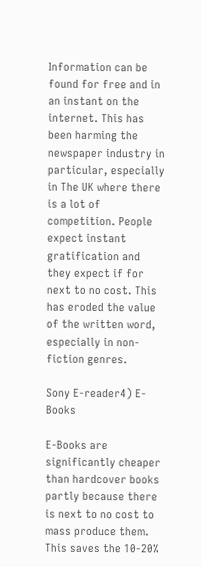Information can be found for free and in an instant on the internet. This has been harming the newspaper industry in particular, especially in The UK where there is a lot of competition. People expect instant gratification and they expect if for next to no cost. This has eroded the value of the written word, especially in non-fiction genres.

Sony E-reader4) E-Books

E-Books are significantly cheaper than hardcover books partly because there is next to no cost to mass produce them. This saves the 10-20%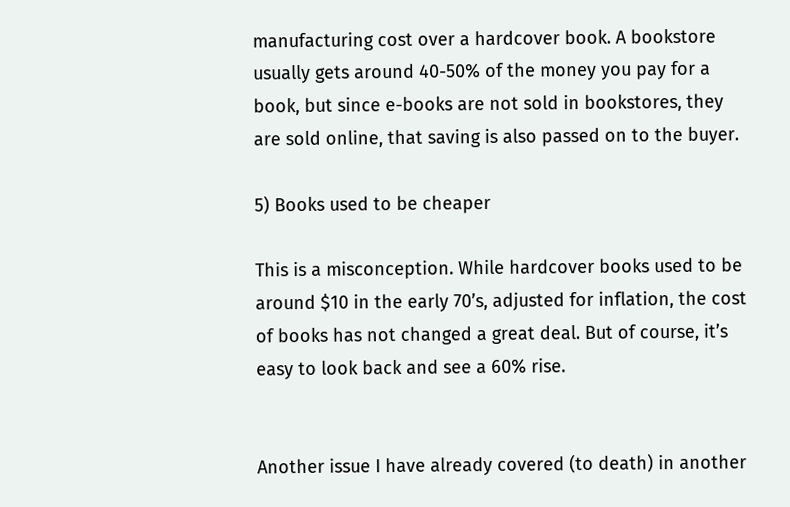manufacturing cost over a hardcover book. A bookstore usually gets around 40-50% of the money you pay for a book, but since e-books are not sold in bookstores, they are sold online, that saving is also passed on to the buyer.

5) Books used to be cheaper

This is a misconception. While hardcover books used to be around $10 in the early 70’s, adjusted for inflation, the cost of books has not changed a great deal. But of course, it’s easy to look back and see a 60% rise.


Another issue I have already covered (to death) in another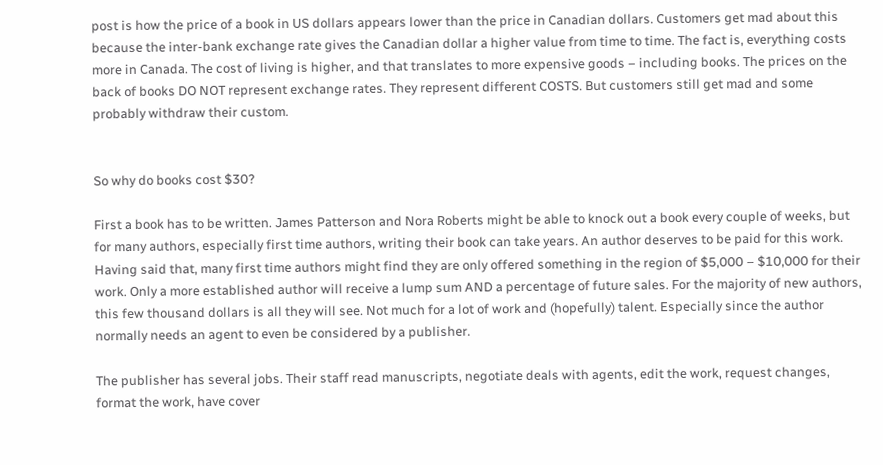post is how the price of a book in US dollars appears lower than the price in Canadian dollars. Customers get mad about this because the inter-bank exchange rate gives the Canadian dollar a higher value from time to time. The fact is, everything costs more in Canada. The cost of living is higher, and that translates to more expensive goods – including books. The prices on the back of books DO NOT represent exchange rates. They represent different COSTS. But customers still get mad and some probably withdraw their custom.


So why do books cost $30?

First a book has to be written. James Patterson and Nora Roberts might be able to knock out a book every couple of weeks, but for many authors, especially first time authors, writing their book can take years. An author deserves to be paid for this work. Having said that, many first time authors might find they are only offered something in the region of $5,000 – $10,000 for their work. Only a more established author will receive a lump sum AND a percentage of future sales. For the majority of new authors, this few thousand dollars is all they will see. Not much for a lot of work and (hopefully) talent. Especially since the author normally needs an agent to even be considered by a publisher.

The publisher has several jobs. Their staff read manuscripts, negotiate deals with agents, edit the work, request changes, format the work, have cover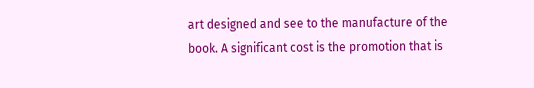art designed and see to the manufacture of the book. A significant cost is the promotion that is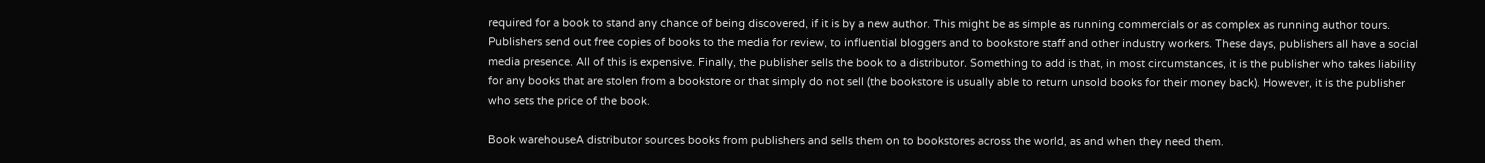required for a book to stand any chance of being discovered, if it is by a new author. This might be as simple as running commercials or as complex as running author tours. Publishers send out free copies of books to the media for review, to influential bloggers and to bookstore staff and other industry workers. These days, publishers all have a social media presence. All of this is expensive. Finally, the publisher sells the book to a distributor. Something to add is that, in most circumstances, it is the publisher who takes liability for any books that are stolen from a bookstore or that simply do not sell (the bookstore is usually able to return unsold books for their money back). However, it is the publisher who sets the price of the book.

Book warehouseA distributor sources books from publishers and sells them on to bookstores across the world, as and when they need them.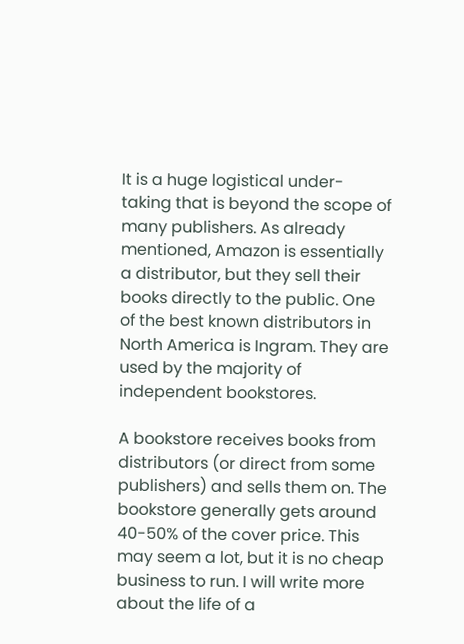It is a huge logistical under-taking that is beyond the scope of many publishers. As already mentioned, Amazon is essentially a distributor, but they sell their books directly to the public. One of the best known distributors in North America is Ingram. They are used by the majority of independent bookstores.

A bookstore receives books from distributors (or direct from some publishers) and sells them on. The bookstore generally gets around 40-50% of the cover price. This may seem a lot, but it is no cheap business to run. I will write more about the life of a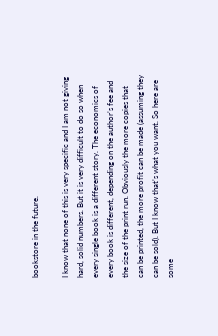bookstore in the future.

I know that none of this is very specific and I am not giving hard, solid numbers. But it is very difficult to do so when every single book is a different story. The economics of every book is different, depending on the author’s fee and the size of the print run. Obviously the more copies that can be printed, the more profit can be made (assuming they can be sold). But I know that’s what you want. So here are some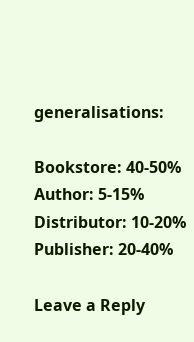generalisations:

Bookstore: 40-50%
Author: 5-15%
Distributor: 10-20%
Publisher: 20-40%

Leave a Reply